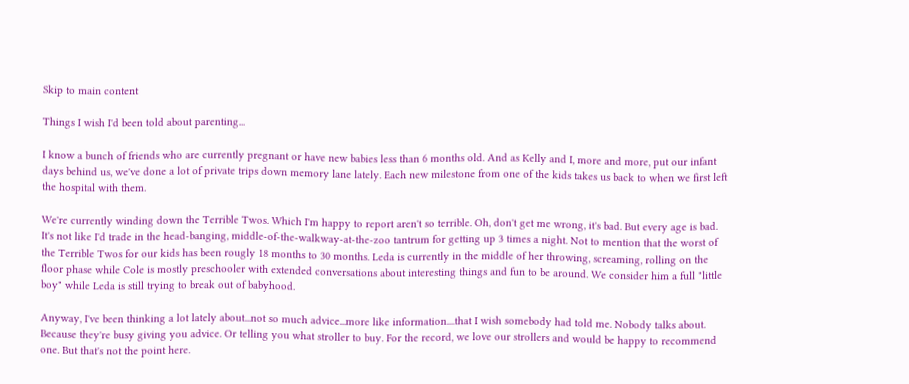Skip to main content

Things I wish I'd been told about parenting...

I know a bunch of friends who are currently pregnant or have new babies less than 6 months old. And as Kelly and I, more and more, put our infant days behind us, we've done a lot of private trips down memory lane lately. Each new milestone from one of the kids takes us back to when we first left the hospital with them.

We're currently winding down the Terrible Twos. Which I'm happy to report aren't so terrible. Oh, don't get me wrong, it's bad. But every age is bad. It's not like I'd trade in the head-banging, middle-of-the-walkway-at-the-zoo tantrum for getting up 3 times a night. Not to mention that the worst of the Terrible Twos for our kids has been rougly 18 months to 30 months. Leda is currently in the middle of her throwing, screaming, rolling on the floor phase while Cole is mostly preschooler with extended conversations about interesting things and fun to be around. We consider him a full "little boy" while Leda is still trying to break out of babyhood.

Anyway, I've been thinking a lot lately about...not so much advice...more like information....that I wish somebody had told me. Nobody talks about. Because they're busy giving you advice. Or telling you what stroller to buy. For the record, we love our strollers and would be happy to recommend one. But that's not the point here.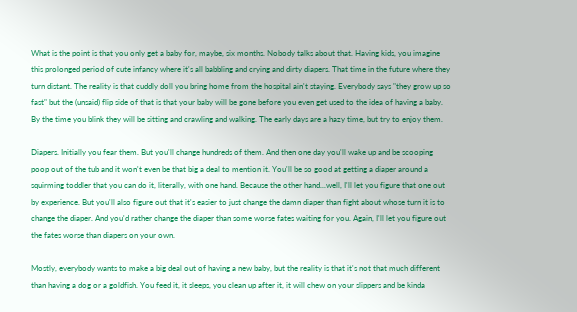What is the point is that you only get a baby for, maybe, six months. Nobody talks about that. Having kids, you imagine this prolonged period of cute infancy where it's all babbling and crying and dirty diapers. That time in the future where they turn distant. The reality is that cuddly doll you bring home from the hospital ain't staying. Everybody says "they grow up so fast" but the (unsaid) flip side of that is that your baby will be gone before you even get used to the idea of having a baby. By the time you blink they will be sitting and crawling and walking. The early days are a hazy time, but try to enjoy them.

Diapers. Initially you fear them. But you'll change hundreds of them. And then one day you'll wake up and be scooping poop out of the tub and it won't even be that big a deal to mention it. You'll be so good at getting a diaper around a squirming toddler that you can do it, literally, with one hand. Because the other hand...well, I'll let you figure that one out by experience. But you'll also figure out that it's easier to just change the damn diaper than fight about whose turn it is to change the diaper. And you'd rather change the diaper than some worse fates waiting for you. Again, I'll let you figure out the fates worse than diapers on your own.

Mostly, everybody wants to make a big deal out of having a new baby, but the reality is that it's not that much different than having a dog or a goldfish. You feed it, it sleeps, you clean up after it, it will chew on your slippers and be kinda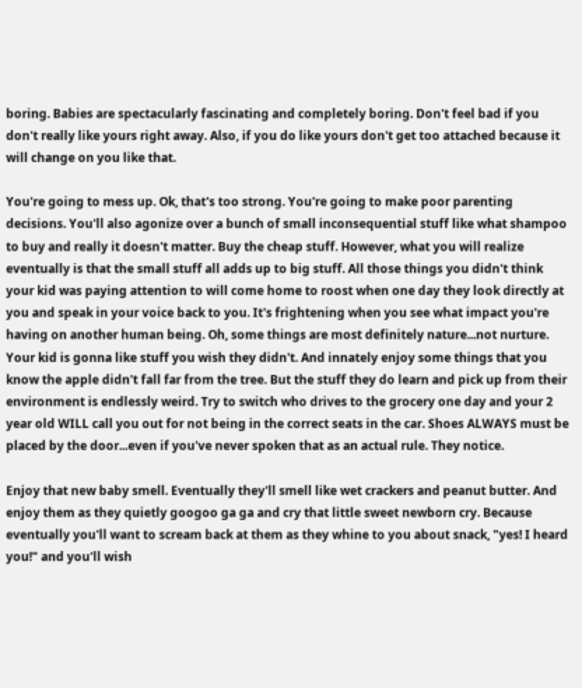boring. Babies are spectacularly fascinating and completely boring. Don't feel bad if you don't really like yours right away. Also, if you do like yours don't get too attached because it will change on you like that.

You're going to mess up. Ok, that's too strong. You're going to make poor parenting decisions. You'll also agonize over a bunch of small inconsequential stuff like what shampoo to buy and really it doesn't matter. Buy the cheap stuff. However, what you will realize eventually is that the small stuff all adds up to big stuff. All those things you didn't think your kid was paying attention to will come home to roost when one day they look directly at you and speak in your voice back to you. It's frightening when you see what impact you're having on another human being. Oh, some things are most definitely nature...not nurture. Your kid is gonna like stuff you wish they didn't. And innately enjoy some things that you know the apple didn't fall far from the tree. But the stuff they do learn and pick up from their environment is endlessly weird. Try to switch who drives to the grocery one day and your 2 year old WILL call you out for not being in the correct seats in the car. Shoes ALWAYS must be placed by the door...even if you've never spoken that as an actual rule. They notice.

Enjoy that new baby smell. Eventually they'll smell like wet crackers and peanut butter. And enjoy them as they quietly googoo ga ga and cry that little sweet newborn cry. Because eventually you'll want to scream back at them as they whine to you about snack, "yes! I heard you!" and you'll wish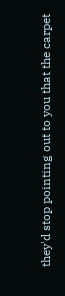they'd stop pointing out to you that the carpet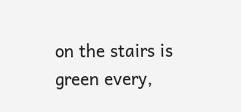on the stairs is green every,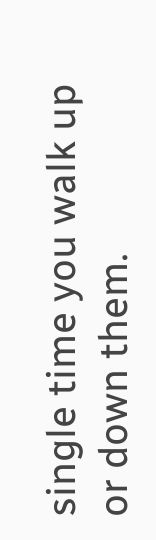single time you walk up or down them.